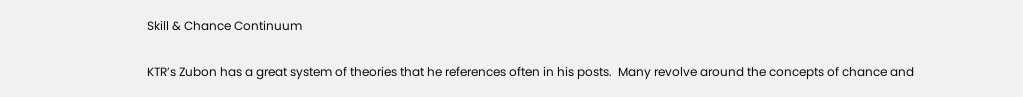Skill & Chance Continuum

KTR’s Zubon has a great system of theories that he references often in his posts.  Many revolve around the concepts of chance and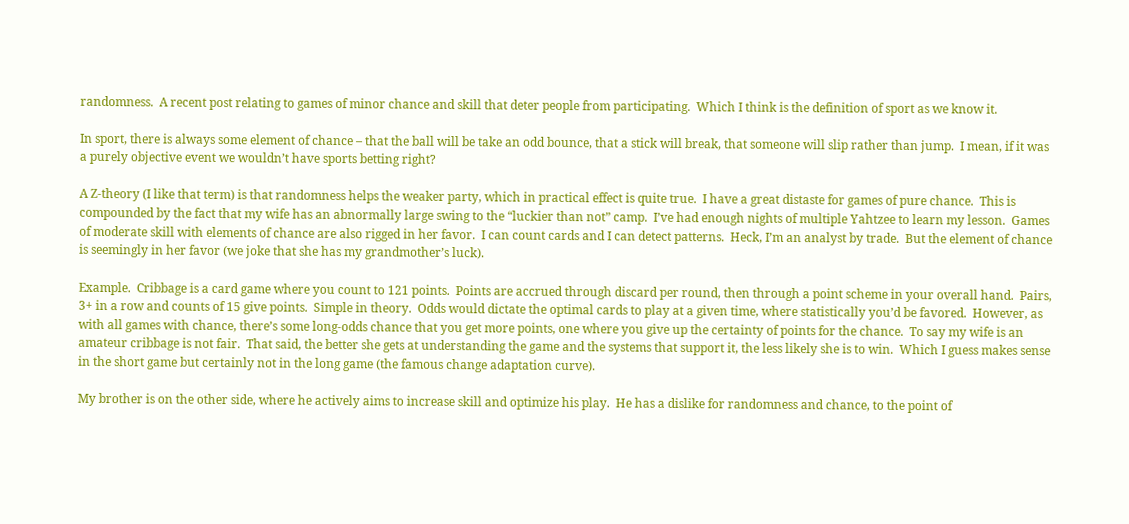randomness.  A recent post relating to games of minor chance and skill that deter people from participating.  Which I think is the definition of sport as we know it.

In sport, there is always some element of chance – that the ball will be take an odd bounce, that a stick will break, that someone will slip rather than jump.  I mean, if it was a purely objective event we wouldn’t have sports betting right?

A Z-theory (I like that term) is that randomness helps the weaker party, which in practical effect is quite true.  I have a great distaste for games of pure chance.  This is compounded by the fact that my wife has an abnormally large swing to the “luckier than not” camp.  I’ve had enough nights of multiple Yahtzee to learn my lesson.  Games of moderate skill with elements of chance are also rigged in her favor.  I can count cards and I can detect patterns.  Heck, I’m an analyst by trade.  But the element of chance is seemingly in her favor (we joke that she has my grandmother’s luck).

Example.  Cribbage is a card game where you count to 121 points.  Points are accrued through discard per round, then through a point scheme in your overall hand.  Pairs, 3+ in a row and counts of 15 give points.  Simple in theory.  Odds would dictate the optimal cards to play at a given time, where statistically you’d be favored.  However, as with all games with chance, there’s some long-odds chance that you get more points, one where you give up the certainty of points for the chance.  To say my wife is an amateur cribbage is not fair.  That said, the better she gets at understanding the game and the systems that support it, the less likely she is to win.  Which I guess makes sense in the short game but certainly not in the long game (the famous change adaptation curve).

My brother is on the other side, where he actively aims to increase skill and optimize his play.  He has a dislike for randomness and chance, to the point of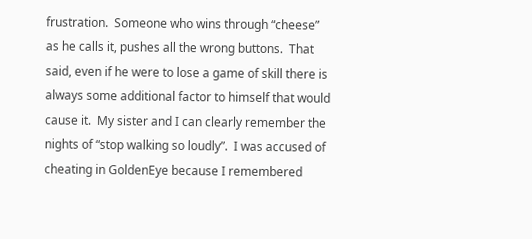frustration.  Someone who wins through “cheese” as he calls it, pushes all the wrong buttons.  That said, even if he were to lose a game of skill there is always some additional factor to himself that would cause it.  My sister and I can clearly remember the nights of “stop walking so loudly”.  I was accused of cheating in GoldenEye because I remembered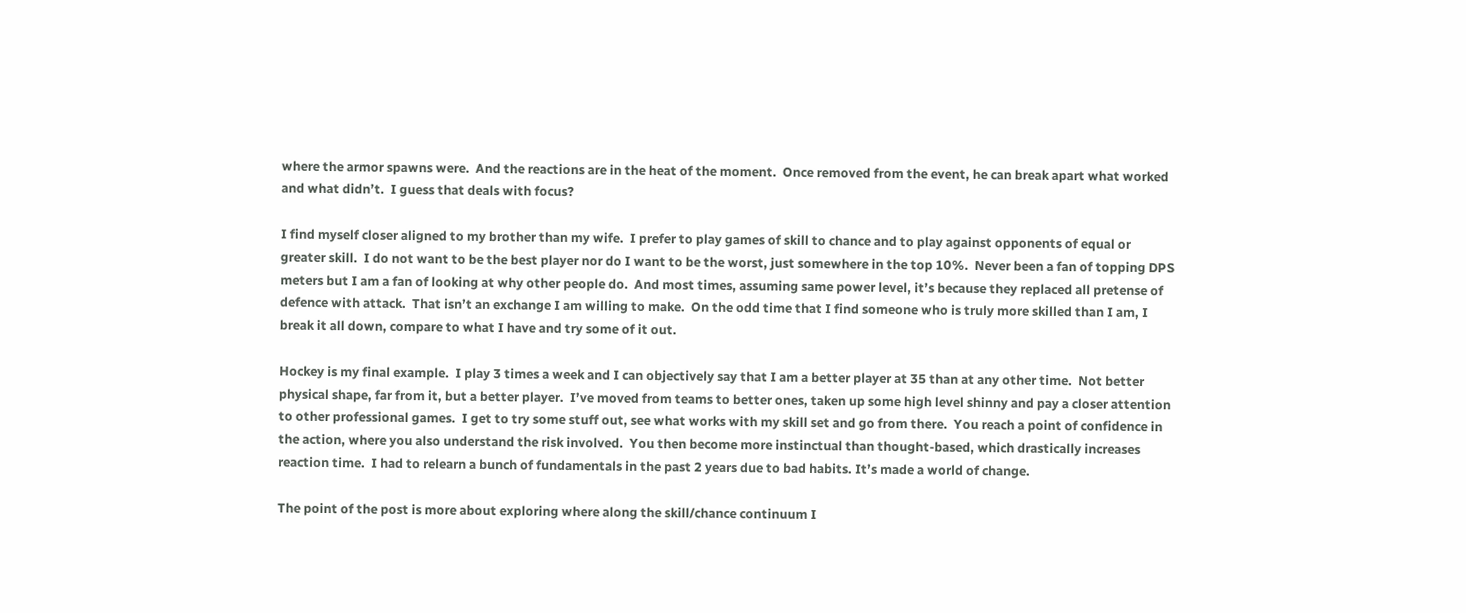where the armor spawns were.  And the reactions are in the heat of the moment.  Once removed from the event, he can break apart what worked and what didn’t.  I guess that deals with focus?

I find myself closer aligned to my brother than my wife.  I prefer to play games of skill to chance and to play against opponents of equal or greater skill.  I do not want to be the best player nor do I want to be the worst, just somewhere in the top 10%.  Never been a fan of topping DPS meters but I am a fan of looking at why other people do.  And most times, assuming same power level, it’s because they replaced all pretense of defence with attack.  That isn’t an exchange I am willing to make.  On the odd time that I find someone who is truly more skilled than I am, I break it all down, compare to what I have and try some of it out.

Hockey is my final example.  I play 3 times a week and I can objectively say that I am a better player at 35 than at any other time.  Not better physical shape, far from it, but a better player.  I’ve moved from teams to better ones, taken up some high level shinny and pay a closer attention to other professional games.  I get to try some stuff out, see what works with my skill set and go from there.  You reach a point of confidence in the action, where you also understand the risk involved.  You then become more instinctual than thought-based, which drastically increases reaction time.  I had to relearn a bunch of fundamentals in the past 2 years due to bad habits. It’s made a world of change.

The point of the post is more about exploring where along the skill/chance continuum I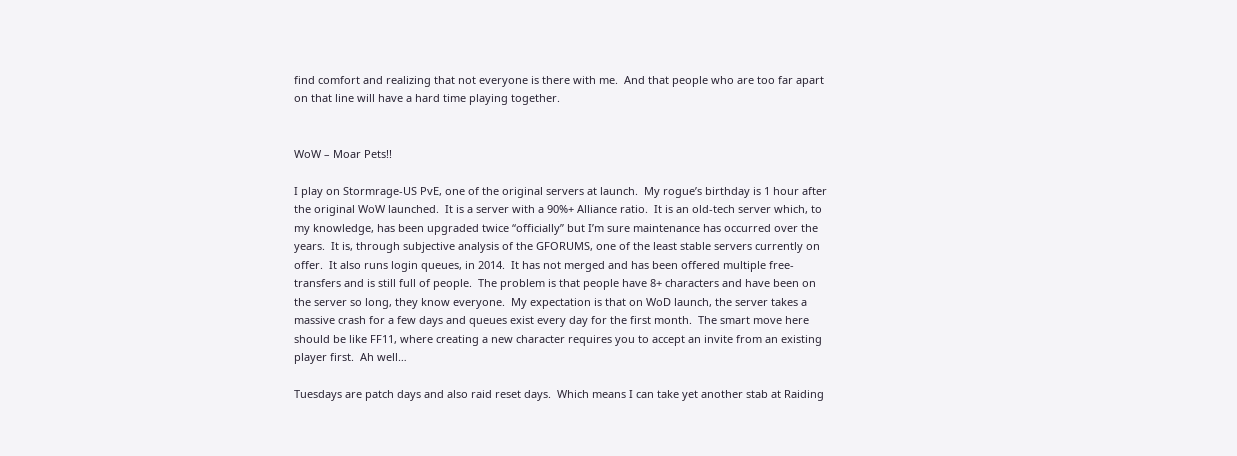find comfort and realizing that not everyone is there with me.  And that people who are too far apart on that line will have a hard time playing together.


WoW – Moar Pets!!

I play on Stormrage-US PvE, one of the original servers at launch.  My rogue’s birthday is 1 hour after the original WoW launched.  It is a server with a 90%+ Alliance ratio.  It is an old-tech server which, to my knowledge, has been upgraded twice “officially” but I’m sure maintenance has occurred over the years.  It is, through subjective analysis of the GFORUMS, one of the least stable servers currently on offer.  It also runs login queues, in 2014.  It has not merged and has been offered multiple free-transfers and is still full of people.  The problem is that people have 8+ characters and have been on the server so long, they know everyone.  My expectation is that on WoD launch, the server takes a massive crash for a few days and queues exist every day for the first month.  The smart move here should be like FF11, where creating a new character requires you to accept an invite from an existing player first.  Ah well…

Tuesdays are patch days and also raid reset days.  Which means I can take yet another stab at Raiding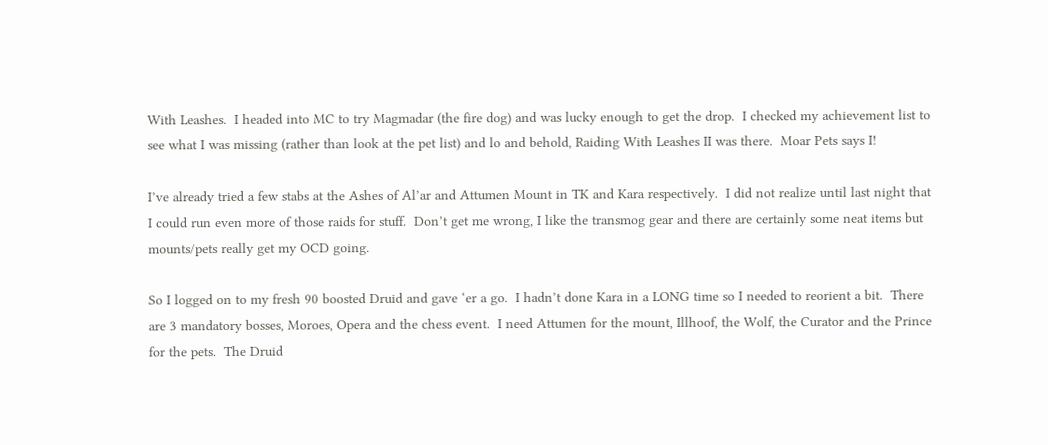With Leashes.  I headed into MC to try Magmadar (the fire dog) and was lucky enough to get the drop.  I checked my achievement list to see what I was missing (rather than look at the pet list) and lo and behold, Raiding With Leashes II was there.  Moar Pets says I!

I’ve already tried a few stabs at the Ashes of Al’ar and Attumen Mount in TK and Kara respectively.  I did not realize until last night that I could run even more of those raids for stuff.  Don’t get me wrong, I like the transmog gear and there are certainly some neat items but mounts/pets really get my OCD going.

So I logged on to my fresh 90 boosted Druid and gave ‘er a go.  I hadn’t done Kara in a LONG time so I needed to reorient a bit.  There are 3 mandatory bosses, Moroes, Opera and the chess event.  I need Attumen for the mount, Illhoof, the Wolf, the Curator and the Prince for the pets.  The Druid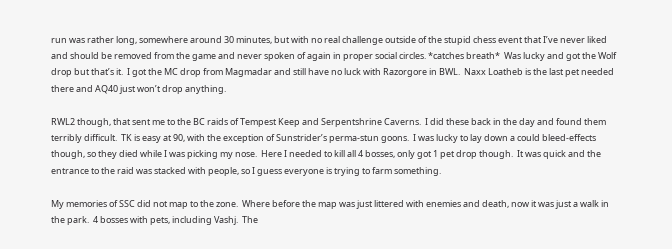run was rather long, somewhere around 30 minutes, but with no real challenge outside of the stupid chess event that I’ve never liked and should be removed from the game and never spoken of again in proper social circles. *catches breath*  Was lucky and got the Wolf drop but that’s it.  I got the MC drop from Magmadar and still have no luck with Razorgore in BWL.  Naxx Loatheb is the last pet needed there and AQ40 just won’t drop anything.

RWL2 though, that sent me to the BC raids of Tempest Keep and Serpentshrine Caverns.  I did these back in the day and found them terribly difficult.  TK is easy at 90, with the exception of Sunstrider’s perma-stun goons.  I was lucky to lay down a could bleed-effects though, so they died while I was picking my nose.  Here I needed to kill all 4 bosses, only got 1 pet drop though.  It was quick and the entrance to the raid was stacked with people, so I guess everyone is trying to farm something.

My memories of SSC did not map to the zone.  Where before the map was just littered with enemies and death, now it was just a walk in the park.  4 bosses with pets, including Vashj.  The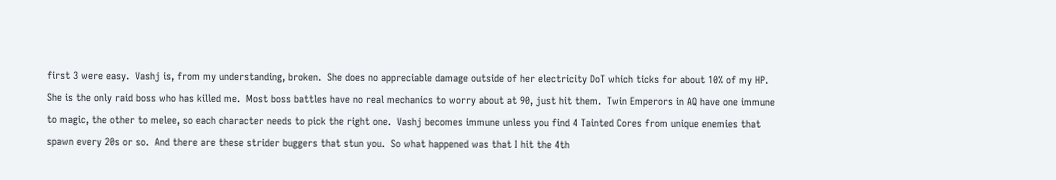first 3 were easy.  Vashj is, from my understanding, broken.  She does no appreciable damage outside of her electricity DoT which ticks for about 10% of my HP.  She is the only raid boss who has killed me.  Most boss battles have no real mechanics to worry about at 90, just hit them.  Twin Emperors in AQ have one immune to magic, the other to melee, so each character needs to pick the right one.  Vashj becomes immune unless you find 4 Tainted Cores from unique enemies that spawn every 20s or so.  And there are these strider buggers that stun you.  So what happened was that I hit the 4th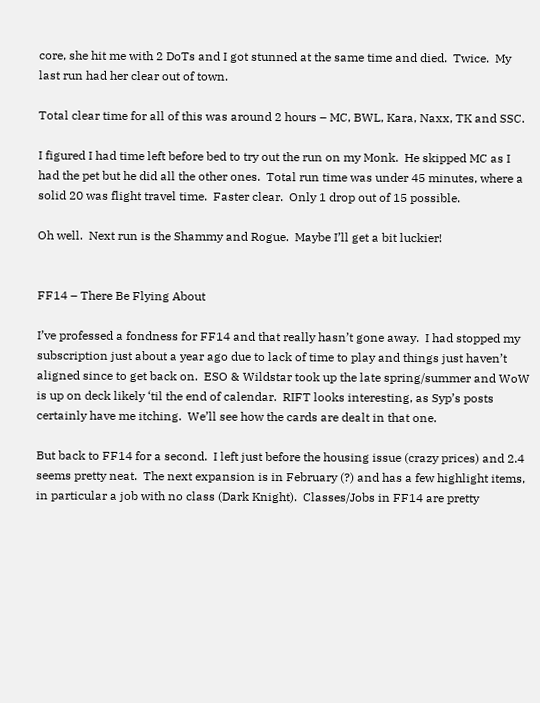core, she hit me with 2 DoTs and I got stunned at the same time and died.  Twice.  My last run had her clear out of town.

Total clear time for all of this was around 2 hours – MC, BWL, Kara, Naxx, TK and SSC.

I figured I had time left before bed to try out the run on my Monk.  He skipped MC as I had the pet but he did all the other ones.  Total run time was under 45 minutes, where a solid 20 was flight travel time.  Faster clear.  Only 1 drop out of 15 possible.

Oh well.  Next run is the Shammy and Rogue.  Maybe I’ll get a bit luckier!


FF14 – There Be Flying About

I’ve professed a fondness for FF14 and that really hasn’t gone away.  I had stopped my subscription just about a year ago due to lack of time to play and things just haven’t aligned since to get back on.  ESO & Wildstar took up the late spring/summer and WoW is up on deck likely ‘til the end of calendar.  RIFT looks interesting, as Syp’s posts certainly have me itching.  We’ll see how the cards are dealt in that one.

But back to FF14 for a second.  I left just before the housing issue (crazy prices) and 2.4 seems pretty neat.  The next expansion is in February (?) and has a few highlight items, in particular a job with no class (Dark Knight).  Classes/Jobs in FF14 are pretty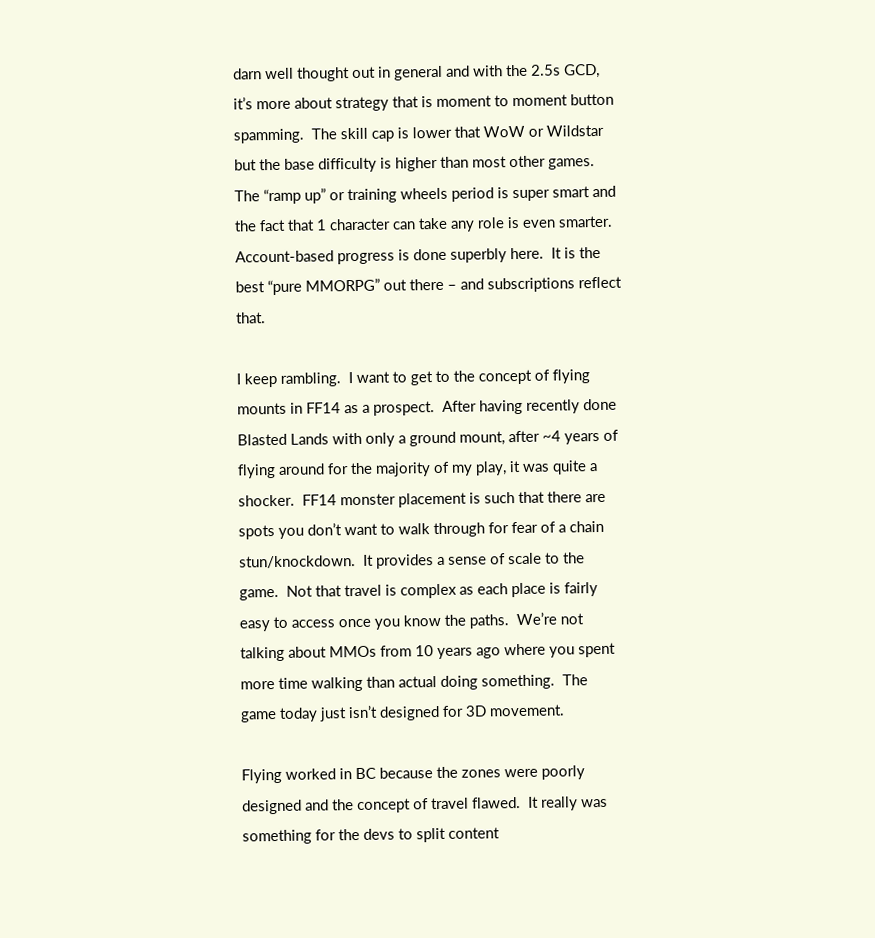darn well thought out in general and with the 2.5s GCD, it’s more about strategy that is moment to moment button spamming.  The skill cap is lower that WoW or Wildstar but the base difficulty is higher than most other games.  The “ramp up” or training wheels period is super smart and the fact that 1 character can take any role is even smarter.  Account-based progress is done superbly here.  It is the best “pure MMORPG” out there – and subscriptions reflect that.

I keep rambling.  I want to get to the concept of flying mounts in FF14 as a prospect.  After having recently done Blasted Lands with only a ground mount, after ~4 years of flying around for the majority of my play, it was quite a shocker.  FF14 monster placement is such that there are spots you don’t want to walk through for fear of a chain stun/knockdown.  It provides a sense of scale to the game.  Not that travel is complex as each place is fairly easy to access once you know the paths.  We’re not talking about MMOs from 10 years ago where you spent more time walking than actual doing something.  The game today just isn’t designed for 3D movement.

Flying worked in BC because the zones were poorly designed and the concept of travel flawed.  It really was something for the devs to split content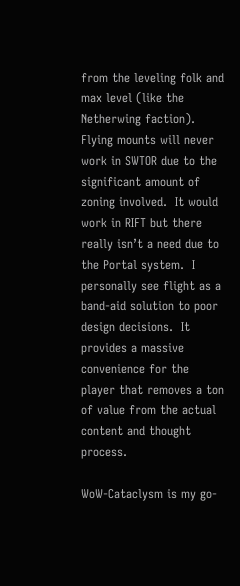from the leveling folk and max level (like the Netherwing faction).  Flying mounts will never work in SWTOR due to the significant amount of zoning involved.  It would work in RIFT but there really isn’t a need due to the Portal system.  I personally see flight as a band-aid solution to poor design decisions.  It provides a massive convenience for the player that removes a ton of value from the actual content and thought process.

WoW-Cataclysm is my go-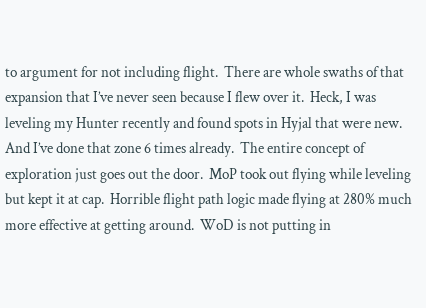to argument for not including flight.  There are whole swaths of that expansion that I’ve never seen because I flew over it.  Heck, I was leveling my Hunter recently and found spots in Hyjal that were new.  And I’ve done that zone 6 times already.  The entire concept of exploration just goes out the door.  MoP took out flying while leveling but kept it at cap.  Horrible flight path logic made flying at 280% much more effective at getting around.  WoD is not putting in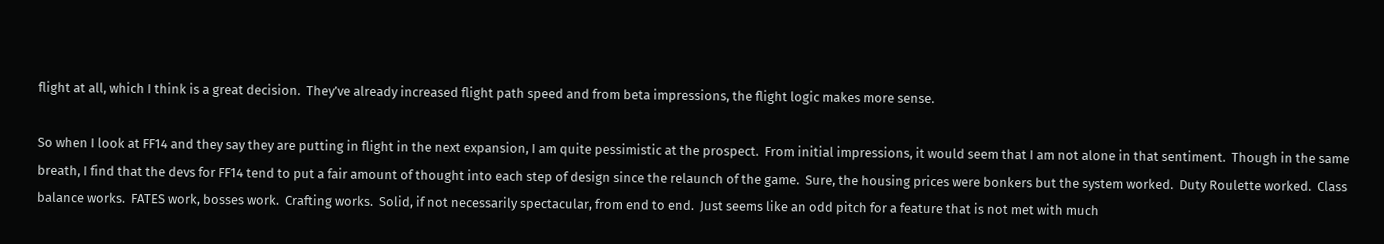flight at all, which I think is a great decision.  They’ve already increased flight path speed and from beta impressions, the flight logic makes more sense.

So when I look at FF14 and they say they are putting in flight in the next expansion, I am quite pessimistic at the prospect.  From initial impressions, it would seem that I am not alone in that sentiment.  Though in the same breath, I find that the devs for FF14 tend to put a fair amount of thought into each step of design since the relaunch of the game.  Sure, the housing prices were bonkers but the system worked.  Duty Roulette worked.  Class balance works.  FATES work, bosses work.  Crafting works.  Solid, if not necessarily spectacular, from end to end.  Just seems like an odd pitch for a feature that is not met with much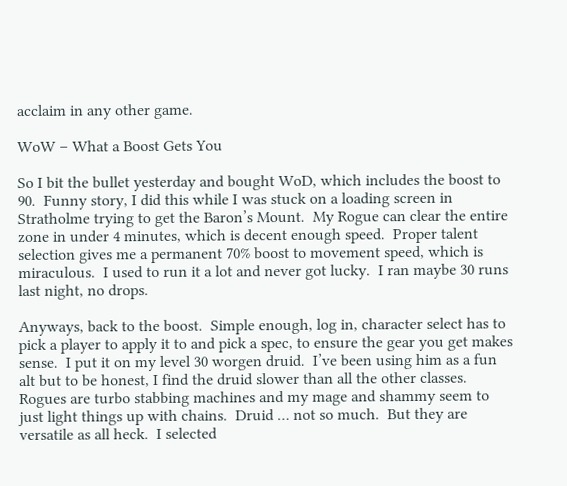acclaim in any other game.

WoW – What a Boost Gets You

So I bit the bullet yesterday and bought WoD, which includes the boost to 90.  Funny story, I did this while I was stuck on a loading screen in Stratholme trying to get the Baron’s Mount.  My Rogue can clear the entire zone in under 4 minutes, which is decent enough speed.  Proper talent selection gives me a permanent 70% boost to movement speed, which is miraculous.  I used to run it a lot and never got lucky.  I ran maybe 30 runs last night, no drops.

Anyways, back to the boost.  Simple enough, log in, character select has to pick a player to apply it to and pick a spec, to ensure the gear you get makes sense.  I put it on my level 30 worgen druid.  I’ve been using him as a fun alt but to be honest, I find the druid slower than all the other classes.  Rogues are turbo stabbing machines and my mage and shammy seem to just light things up with chains.  Druid … not so much.  But they are versatile as all heck.  I selected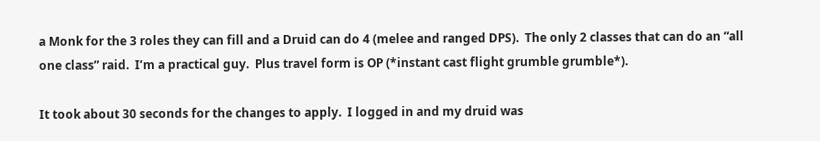a Monk for the 3 roles they can fill and a Druid can do 4 (melee and ranged DPS).  The only 2 classes that can do an “all one class” raid.  I’m a practical guy.  Plus travel form is OP (*instant cast flight grumble grumble*).

It took about 30 seconds for the changes to apply.  I logged in and my druid was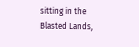sitting in the Blasted Lands,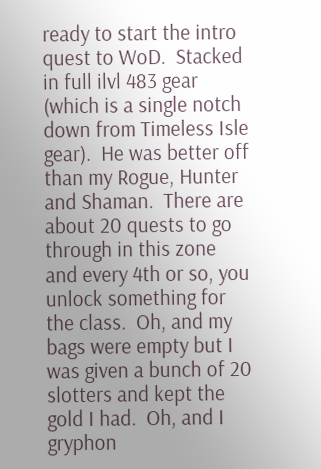ready to start the intro quest to WoD.  Stacked in full ilvl 483 gear (which is a single notch down from Timeless Isle gear).  He was better off than my Rogue, Hunter and Shaman.  There are about 20 quests to go through in this zone and every 4th or so, you unlock something for the class.  Oh, and my bags were empty but I was given a bunch of 20 slotters and kept the gold I had.  Oh, and I gryphon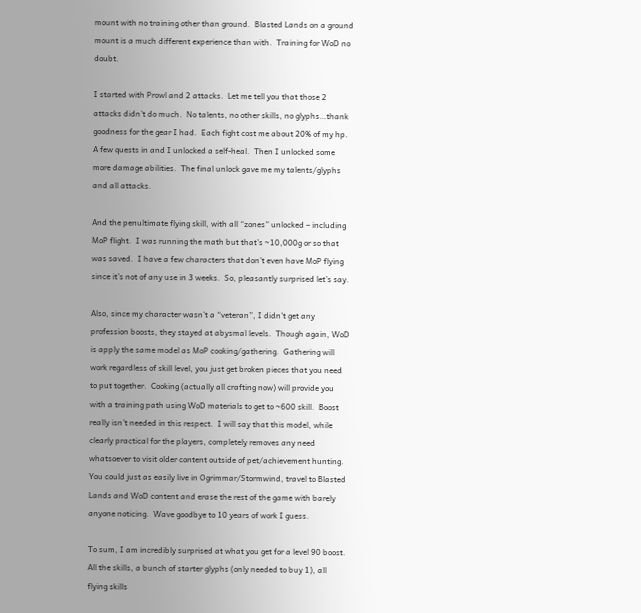mount with no training other than ground.  Blasted Lands on a ground mount is a much different experience than with.  Training for WoD no doubt.

I started with Prowl and 2 attacks.  Let me tell you that those 2 attacks didn’t do much.  No talents, no other skills, no glyphs…thank goodness for the gear I had.  Each fight cost me about 20% of my hp.  A few quests in and I unlocked a self-heal.  Then I unlocked some more damage abilities.  The final unlock gave me my talents/glyphs and all attacks.

And the penultimate flying skill, with all “zones” unlocked – including MoP flight.  I was running the math but that’s ~10,000g or so that was saved.  I have a few characters that don’t even have MoP flying since it’s not of any use in 3 weeks.  So, pleasantly surprised let’s say.

Also, since my character wasn’t a “veteran”, I didn’t get any profession boosts, they stayed at abysmal levels.  Though again, WoD is apply the same model as MoP cooking/gathering.  Gathering will work regardless of skill level, you just get broken pieces that you need to put together.  Cooking (actually all crafting now) will provide you with a training path using WoD materials to get to ~600 skill.  Boost really isn’t needed in this respect.  I will say that this model, while clearly practical for the players, completely removes any need whatsoever to visit older content outside of pet/achievement hunting.  You could just as easily live in Ogrimmar/Stormwind, travel to Blasted Lands and WoD content and erase the rest of the game with barely anyone noticing.  Wave goodbye to 10 years of work I guess.

To sum, I am incredibly surprised at what you get for a level 90 boost.  All the skills, a bunch of starter glyphs (only needed to buy 1), all flying skills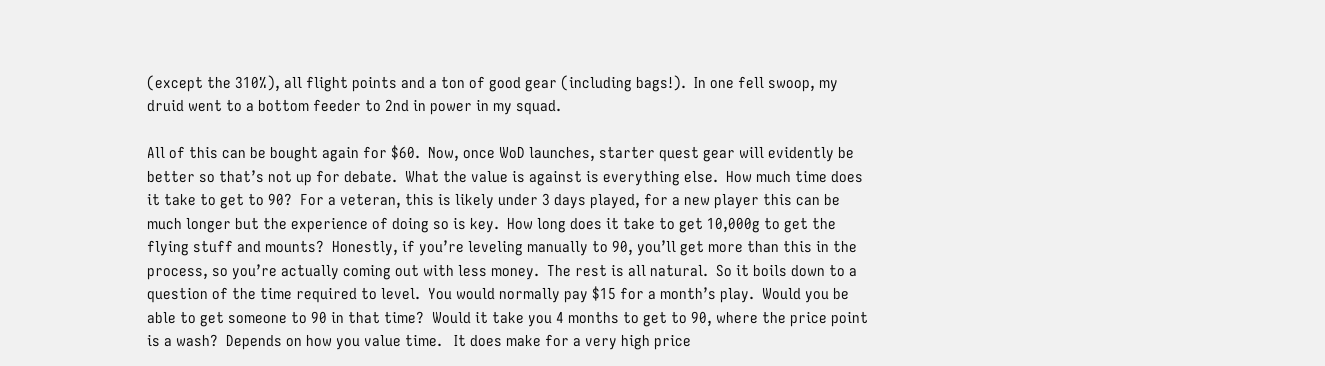(except the 310%), all flight points and a ton of good gear (including bags!).  In one fell swoop, my druid went to a bottom feeder to 2nd in power in my squad.

All of this can be bought again for $60.  Now, once WoD launches, starter quest gear will evidently be better so that’s not up for debate.  What the value is against is everything else.  How much time does it take to get to 90?  For a veteran, this is likely under 3 days played, for a new player this can be much longer but the experience of doing so is key.  How long does it take to get 10,000g to get the flying stuff and mounts?  Honestly, if you’re leveling manually to 90, you’ll get more than this in the process, so you’re actually coming out with less money.  The rest is all natural.  So it boils down to a question of the time required to level.  You would normally pay $15 for a month’s play.  Would you be able to get someone to 90 in that time?  Would it take you 4 months to get to 90, where the price point is a wash?  Depends on how you value time.   It does make for a very high price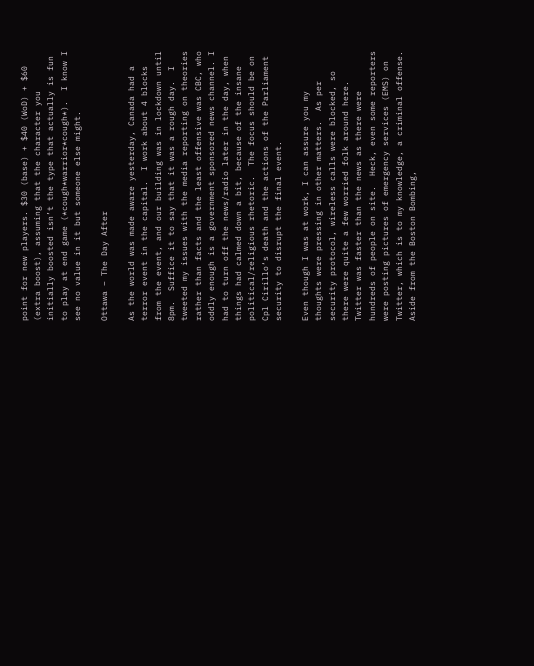point for new players. $30 (base) + $40 (WoD) + $60 (extra boost), assuming that the character you initially boosted isn’t the type that actually is fun to play at end game (*cough*warrior*cough*).  I know I see no value in it but someone else might.

Ottawa – The Day After

As the world was made aware yesterday, Canada had a terror event in the capital.  I work about 4 blocks from the event, and our building was in lockdown until 8pm.  Suffice it to say that it was a rough day.  I tweeted my issues with the media reporting on theories rather than facts and the least offensive was CBC, who oddly enough is a government sponsored news channel. I had to turn off the news/radio later in the day, when things had calmed down a bit, because of the insane political/religious rhetoric.  The focus should be on Cpl Cirillo‘s death and the actions of the Parliament security to disrupt the final event.

Even though I was at work, I can assure you my thoughts were pressing in other matters.  As per security protocol, wireless calls were blocked, so there were quite a few worried folk around here.  Twitter was faster than the news as there were hundreds of people on site.  Heck, even some reporters were posting pictures of emergency services (EMS) on Twitter, which is to my knowledge, a criminal offense.  Aside from the Boston Bombing,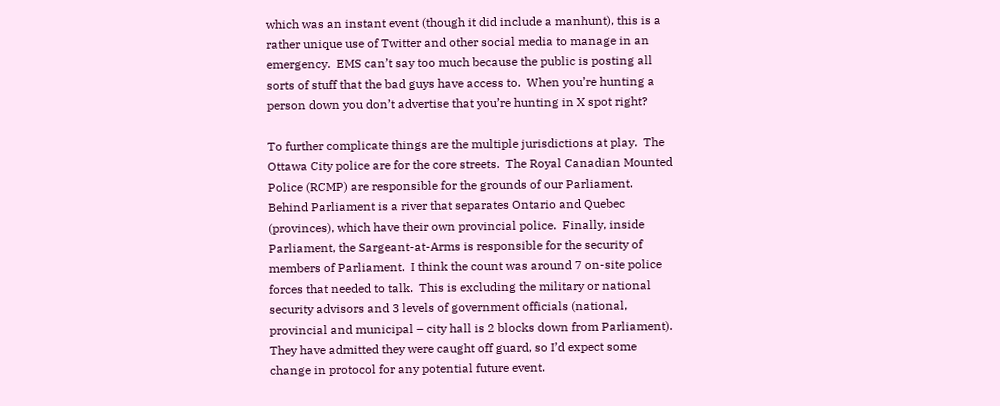which was an instant event (though it did include a manhunt), this is a rather unique use of Twitter and other social media to manage in an emergency.  EMS can’t say too much because the public is posting all sorts of stuff that the bad guys have access to.  When you’re hunting a person down you don’t advertise that you’re hunting in X spot right?

To further complicate things are the multiple jurisdictions at play.  The Ottawa City police are for the core streets.  The Royal Canadian Mounted Police (RCMP) are responsible for the grounds of our Parliament.  Behind Parliament is a river that separates Ontario and Quebec (provinces), which have their own provincial police.  Finally, inside Parliament, the Sargeant-at-Arms is responsible for the security of members of Parliament.  I think the count was around 7 on-site police forces that needed to talk.  This is excluding the military or national security advisors and 3 levels of government officials (national, provincial and municipal – city hall is 2 blocks down from Parliament).  They have admitted they were caught off guard, so I’d expect some change in protocol for any potential future event.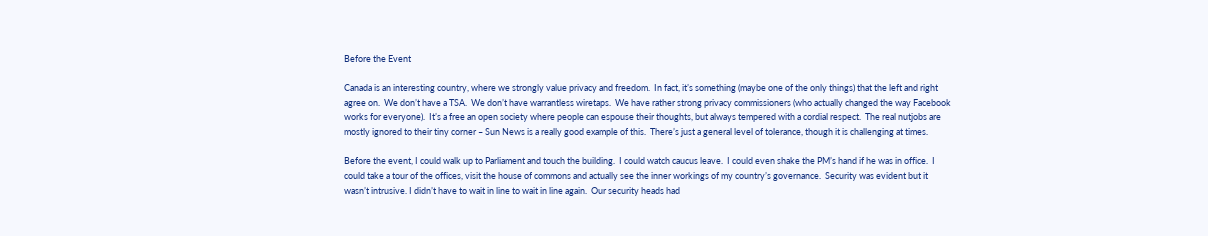Before the Event

Canada is an interesting country, where we strongly value privacy and freedom.  In fact, it’s something (maybe one of the only things) that the left and right agree on.  We don’t have a TSA.  We don’t have warrantless wiretaps.  We have rather strong privacy commissioners (who actually changed the way Facebook works for everyone).  It’s a free an open society where people can espouse their thoughts, but always tempered with a cordial respect.  The real nutjobs are mostly ignored to their tiny corner – Sun News is a really good example of this.  There’s just a general level of tolerance, though it is challenging at times.

Before the event, I could walk up to Parliament and touch the building.  I could watch caucus leave.  I could even shake the PM’s hand if he was in office.  I could take a tour of the offices, visit the house of commons and actually see the inner workings of my country’s governance.  Security was evident but it wasn’t intrusive. I didn’t have to wait in line to wait in line again.  Our security heads had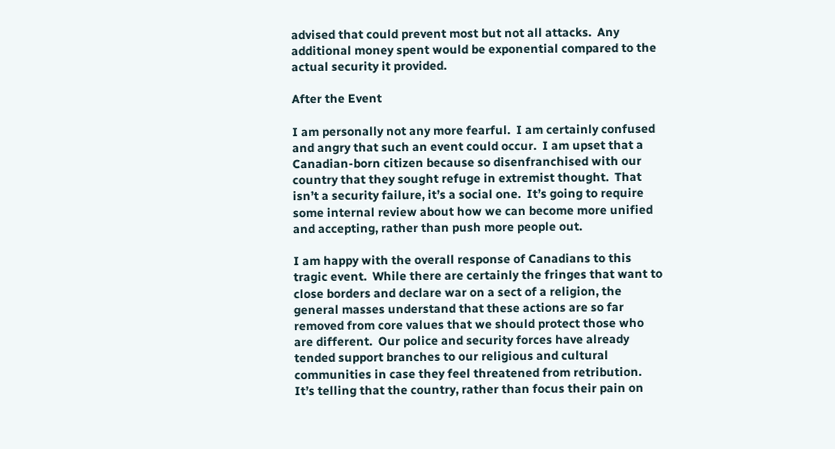advised that could prevent most but not all attacks.  Any additional money spent would be exponential compared to the actual security it provided.

After the Event

I am personally not any more fearful.  I am certainly confused and angry that such an event could occur.  I am upset that a Canadian-born citizen because so disenfranchised with our country that they sought refuge in extremist thought.  That isn’t a security failure, it’s a social one.  It’s going to require some internal review about how we can become more unified and accepting, rather than push more people out.

I am happy with the overall response of Canadians to this tragic event.  While there are certainly the fringes that want to close borders and declare war on a sect of a religion, the general masses understand that these actions are so far removed from core values that we should protect those who are different.  Our police and security forces have already tended support branches to our religious and cultural communities in case they feel threatened from retribution.  It’s telling that the country, rather than focus their pain on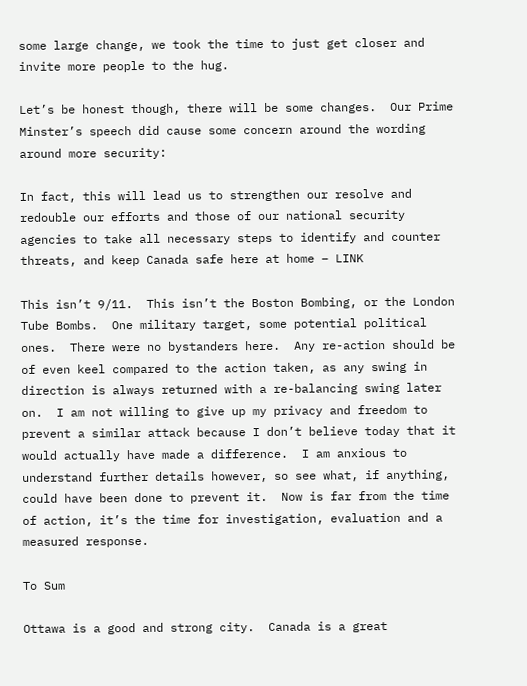some large change, we took the time to just get closer and invite more people to the hug.

Let’s be honest though, there will be some changes.  Our Prime Minster’s speech did cause some concern around the wording around more security:

In fact, this will lead us to strengthen our resolve and redouble our efforts and those of our national security agencies to take all necessary steps to identify and counter threats, and keep Canada safe here at home – LINK

This isn’t 9/11.  This isn’t the Boston Bombing, or the London Tube Bombs.  One military target, some potential political ones.  There were no bystanders here.  Any re-action should be of even keel compared to the action taken, as any swing in direction is always returned with a re-balancing swing later on.  I am not willing to give up my privacy and freedom to prevent a similar attack because I don’t believe today that it would actually have made a difference.  I am anxious to understand further details however, so see what, if anything, could have been done to prevent it.  Now is far from the time of action, it’s the time for investigation, evaluation and a measured response.

To Sum

Ottawa is a good and strong city.  Canada is a great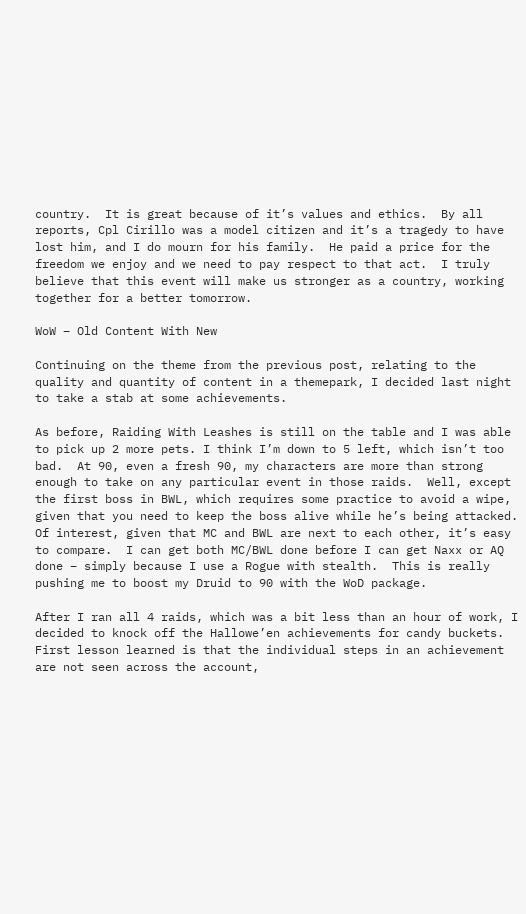country.  It is great because of it’s values and ethics.  By all reports, Cpl Cirillo was a model citizen and it’s a tragedy to have lost him, and I do mourn for his family.  He paid a price for the freedom we enjoy and we need to pay respect to that act.  I truly believe that this event will make us stronger as a country, working together for a better tomorrow.

WoW – Old Content With New

Continuing on the theme from the previous post, relating to the quality and quantity of content in a themepark, I decided last night to take a stab at some achievements.

As before, Raiding With Leashes is still on the table and I was able to pick up 2 more pets. I think I’m down to 5 left, which isn’t too bad.  At 90, even a fresh 90, my characters are more than strong enough to take on any particular event in those raids.  Well, except the first boss in BWL, which requires some practice to avoid a wipe, given that you need to keep the boss alive while he’s being attacked.   Of interest, given that MC and BWL are next to each other, it’s easy to compare.  I can get both MC/BWL done before I can get Naxx or AQ done – simply because I use a Rogue with stealth.  This is really pushing me to boost my Druid to 90 with the WoD package.

After I ran all 4 raids, which was a bit less than an hour of work, I decided to knock off the Hallowe’en achievements for candy buckets.  First lesson learned is that the individual steps in an achievement are not seen across the account,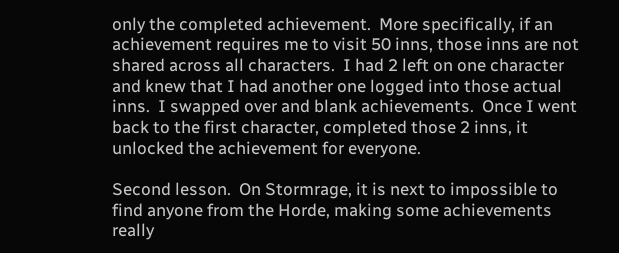only the completed achievement.  More specifically, if an achievement requires me to visit 50 inns, those inns are not shared across all characters.  I had 2 left on one character and knew that I had another one logged into those actual inns.  I swapped over and blank achievements.  Once I went back to the first character, completed those 2 inns, it unlocked the achievement for everyone.

Second lesson.  On Stormrage, it is next to impossible to find anyone from the Horde, making some achievements really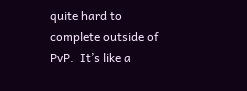quite hard to complete outside of PvP.  It’s like a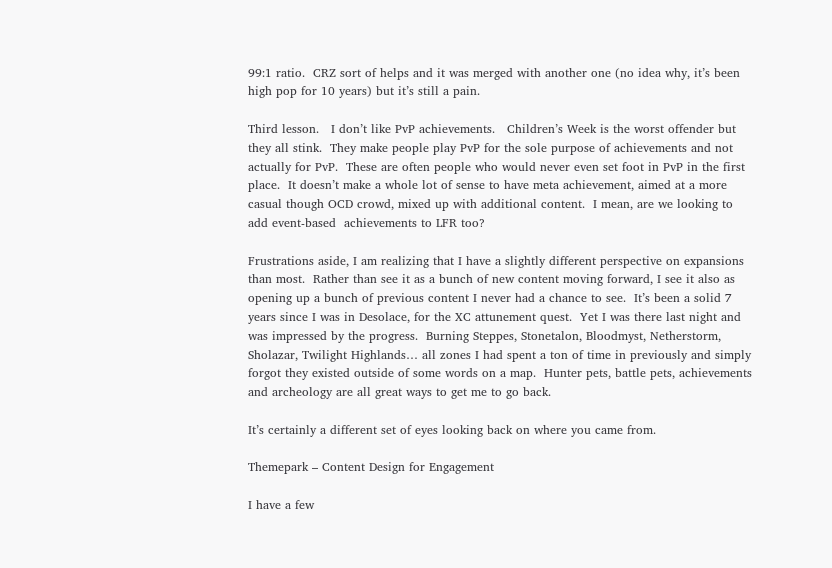99:1 ratio.  CRZ sort of helps and it was merged with another one (no idea why, it’s been high pop for 10 years) but it’s still a pain.

Third lesson.   I don’t like PvP achievements.   Children’s Week is the worst offender but they all stink.  They make people play PvP for the sole purpose of achievements and not actually for PvP.  These are often people who would never even set foot in PvP in the first place.  It doesn’t make a whole lot of sense to have meta achievement, aimed at a more casual though OCD crowd, mixed up with additional content.  I mean, are we looking to add event-based  achievements to LFR too?

Frustrations aside, I am realizing that I have a slightly different perspective on expansions than most.  Rather than see it as a bunch of new content moving forward, I see it also as opening up a bunch of previous content I never had a chance to see.  It’s been a solid 7 years since I was in Desolace, for the XC attunement quest.  Yet I was there last night and was impressed by the progress.  Burning Steppes, Stonetalon, Bloodmyst, Netherstorm, Sholazar, Twilight Highlands… all zones I had spent a ton of time in previously and simply forgot they existed outside of some words on a map.  Hunter pets, battle pets, achievements and archeology are all great ways to get me to go back.

It’s certainly a different set of eyes looking back on where you came from.

Themepark – Content Design for Engagement

I have a few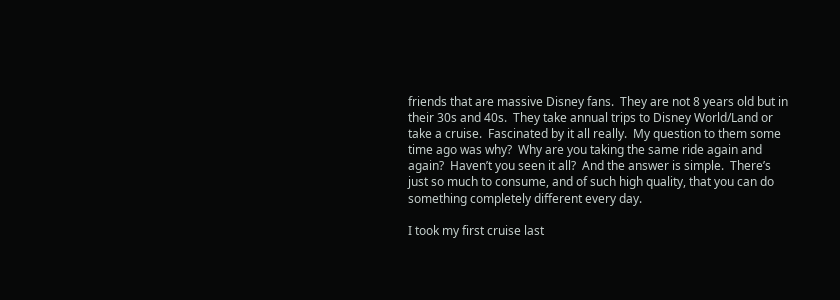friends that are massive Disney fans.  They are not 8 years old but in their 30s and 40s.  They take annual trips to Disney World/Land or take a cruise.  Fascinated by it all really.  My question to them some time ago was why?  Why are you taking the same ride again and again?  Haven’t you seen it all?  And the answer is simple.  There’s just so much to consume, and of such high quality, that you can do something completely different every day.

I took my first cruise last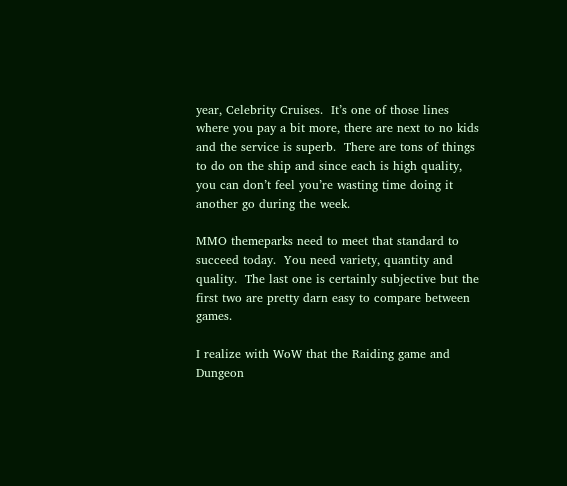year, Celebrity Cruises.  It’s one of those lines where you pay a bit more, there are next to no kids and the service is superb.  There are tons of things to do on the ship and since each is high quality, you can don’t feel you’re wasting time doing it another go during the week.

MMO themeparks need to meet that standard to succeed today.  You need variety, quantity and quality.  The last one is certainly subjective but the first two are pretty darn easy to compare between games.

I realize with WoW that the Raiding game and Dungeon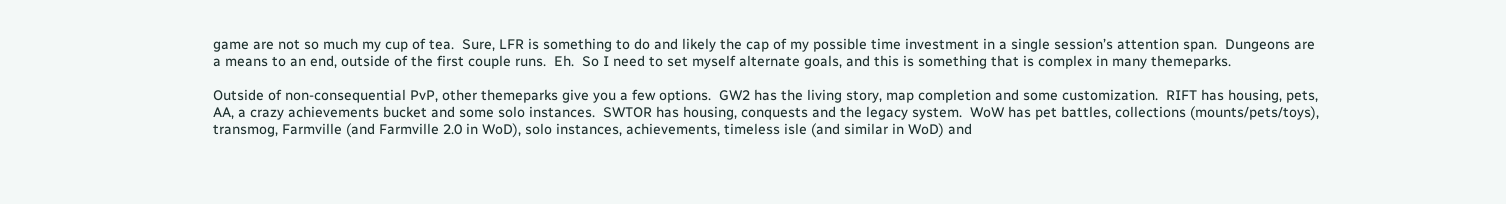game are not so much my cup of tea.  Sure, LFR is something to do and likely the cap of my possible time investment in a single session’s attention span.  Dungeons are a means to an end, outside of the first couple runs.  Eh.  So I need to set myself alternate goals, and this is something that is complex in many themeparks.

Outside of non-consequential PvP, other themeparks give you a few options.  GW2 has the living story, map completion and some customization.  RIFT has housing, pets, AA, a crazy achievements bucket and some solo instances.  SWTOR has housing, conquests and the legacy system.  WoW has pet battles, collections (mounts/pets/toys), transmog, Farmville (and Farmville 2.0 in WoD), solo instances, achievements, timeless isle (and similar in WoD) and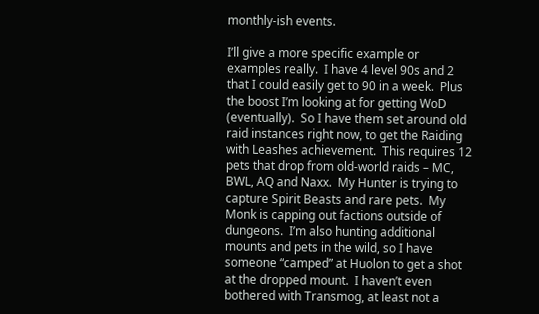monthly-ish events.

I’ll give a more specific example or examples really.  I have 4 level 90s and 2 that I could easily get to 90 in a week.  Plus the boost I’m looking at for getting WoD (eventually).  So I have them set around old raid instances right now, to get the Raiding with Leashes achievement.  This requires 12 pets that drop from old-world raids – MC, BWL, AQ and Naxx.  My Hunter is trying to capture Spirit Beasts and rare pets.  My Monk is capping out factions outside of dungeons.  I’m also hunting additional mounts and pets in the wild, so I have someone “camped” at Huolon to get a shot at the dropped mount.  I haven’t even bothered with Transmog, at least not a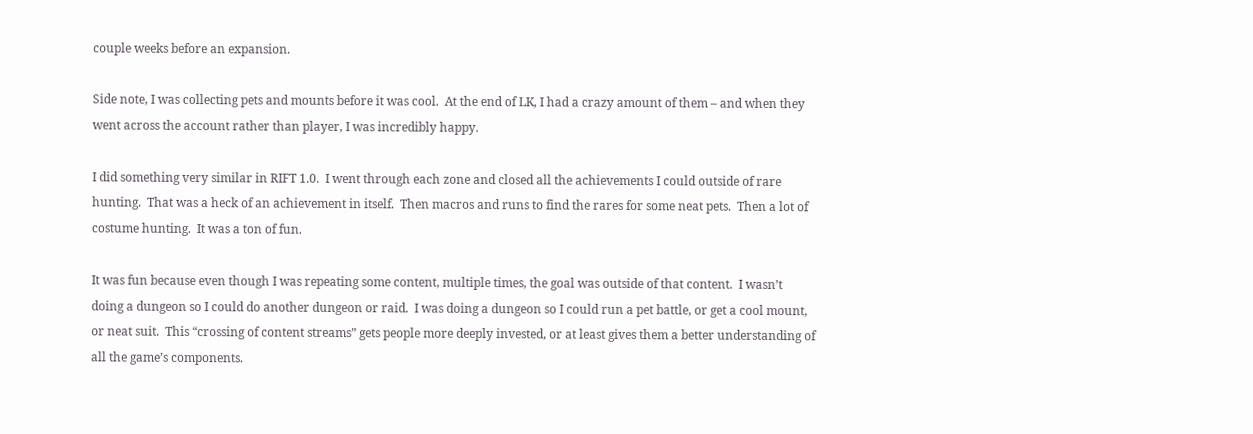couple weeks before an expansion.

Side note, I was collecting pets and mounts before it was cool.  At the end of LK, I had a crazy amount of them – and when they went across the account rather than player, I was incredibly happy.

I did something very similar in RIFT 1.0.  I went through each zone and closed all the achievements I could outside of rare hunting.  That was a heck of an achievement in itself.  Then macros and runs to find the rares for some neat pets.  Then a lot of costume hunting.  It was a ton of fun.

It was fun because even though I was repeating some content, multiple times, the goal was outside of that content.  I wasn’t doing a dungeon so I could do another dungeon or raid.  I was doing a dungeon so I could run a pet battle, or get a cool mount, or neat suit.  This “crossing of content streams” gets people more deeply invested, or at least gives them a better understanding of all the game’s components.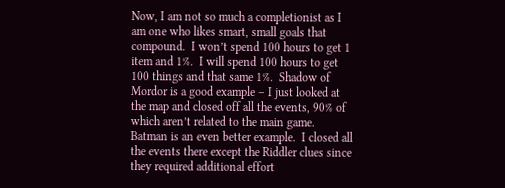Now, I am not so much a completionist as I am one who likes smart, small goals that compound.  I won’t spend 100 hours to get 1 item and 1%.  I will spend 100 hours to get 100 things and that same 1%.  Shadow of Mordor is a good example – I just looked at the map and closed off all the events, 90% of which aren’t related to the main game.  Batman is an even better example.  I closed all the events there except the Riddler clues since they required additional effort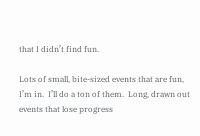that I didn’t find fun.

Lots of small, bite-sized events that are fun, I’m in.  I’ll do a ton of them.  Long, drawn out events that lose progress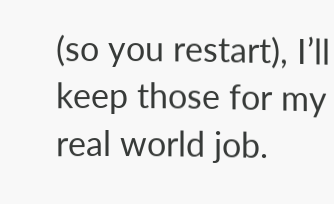(so you restart), I’ll keep those for my real world job.